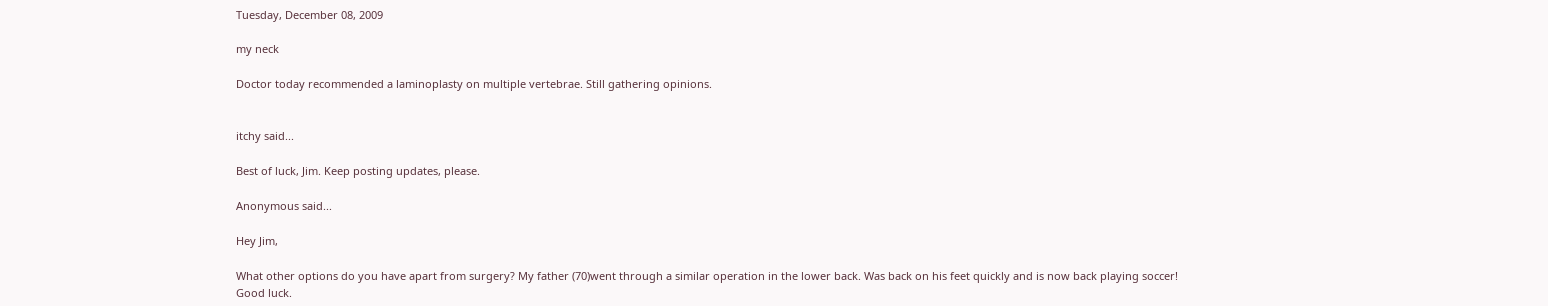Tuesday, December 08, 2009

my neck

Doctor today recommended a laminoplasty on multiple vertebrae. Still gathering opinions.


itchy said...

Best of luck, Jim. Keep posting updates, please.

Anonymous said...

Hey Jim,

What other options do you have apart from surgery? My father (70)went through a similar operation in the lower back. Was back on his feet quickly and is now back playing soccer!
Good luck.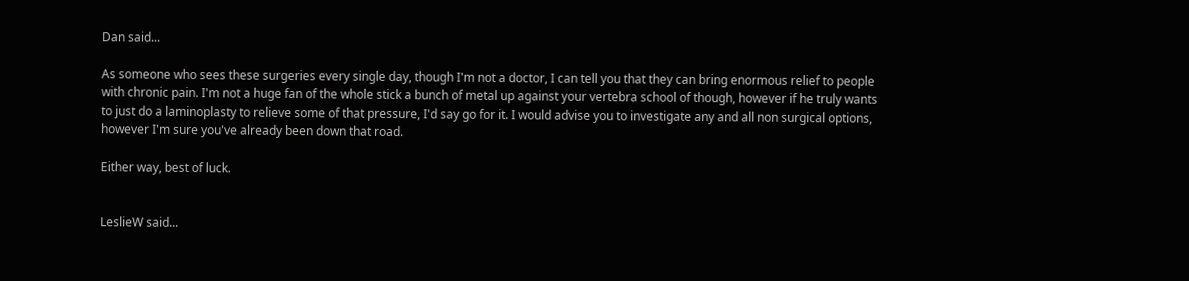Dan said...

As someone who sees these surgeries every single day, though I'm not a doctor, I can tell you that they can bring enormous relief to people with chronic pain. I'm not a huge fan of the whole stick a bunch of metal up against your vertebra school of though, however if he truly wants to just do a laminoplasty to relieve some of that pressure, I'd say go for it. I would advise you to investigate any and all non surgical options, however I'm sure you've already been down that road.

Either way, best of luck.


LeslieW said...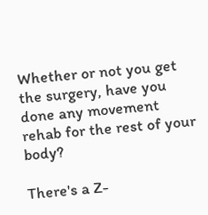Whether or not you get the surgery, have you done any movement rehab for the rest of your body?

There's a Z-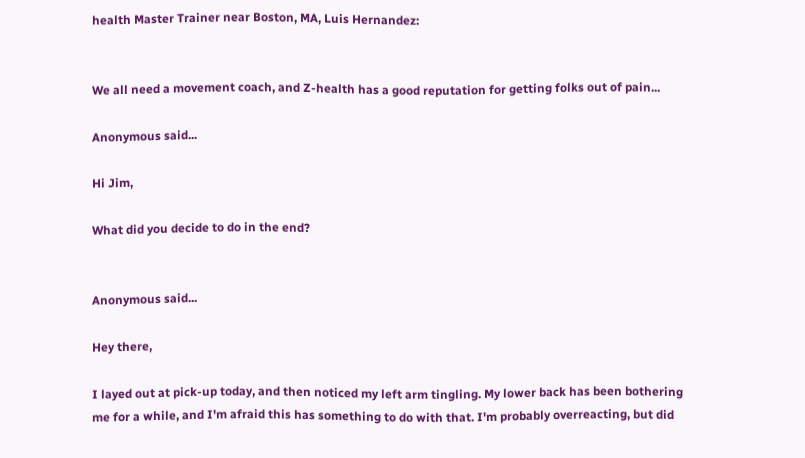health Master Trainer near Boston, MA, Luis Hernandez:


We all need a movement coach, and Z-health has a good reputation for getting folks out of pain...

Anonymous said...

Hi Jim,

What did you decide to do in the end?


Anonymous said...

Hey there,

I layed out at pick-up today, and then noticed my left arm tingling. My lower back has been bothering me for a while, and I'm afraid this has something to do with that. I'm probably overreacting, but did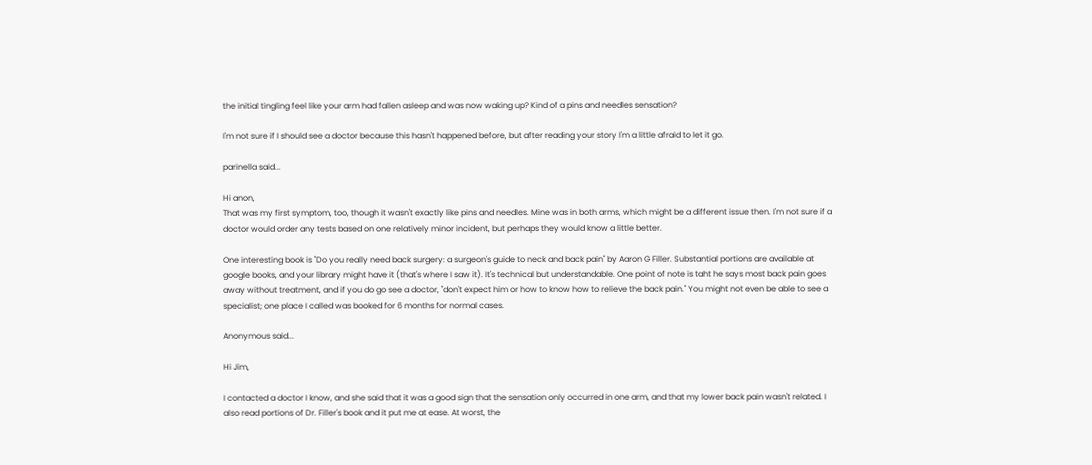the initial tingling feel like your arm had fallen asleep and was now waking up? Kind of a pins and needles sensation?

I'm not sure if I should see a doctor because this hasn't happened before, but after reading your story I'm a little afraid to let it go.

parinella said...

Hi anon,
That was my first symptom, too, though it wasn't exactly like pins and needles. Mine was in both arms, which might be a different issue then. I'm not sure if a doctor would order any tests based on one relatively minor incident, but perhaps they would know a little better.

One interesting book is "Do you really need back surgery: a surgeon's guide to neck and back pain" by Aaron G Filler. Substantial portions are available at google books, and your library might have it (that's where I saw it). It's technical but understandable. One point of note is taht he says most back pain goes away without treatment, and if you do go see a doctor, "don't expect him or how to know how to relieve the back pain." You might not even be able to see a specialist; one place I called was booked for 6 months for normal cases.

Anonymous said...

Hi Jim,

I contacted a doctor I know, and she said that it was a good sign that the sensation only occurred in one arm, and that my lower back pain wasn't related. I also read portions of Dr. Filler's book and it put me at ease. At worst, the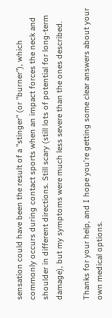sensation could have been the result of a "stinger" (or "burner"), which commonly occurs during contact sports when an impact forces the neck and shoulder in different directions. Still scary (still lots of potential for long-term damage), but my symptoms were much less severe than the ones described.

Thanks for your help, and I hope you're getting some clear answers about your own medical options.